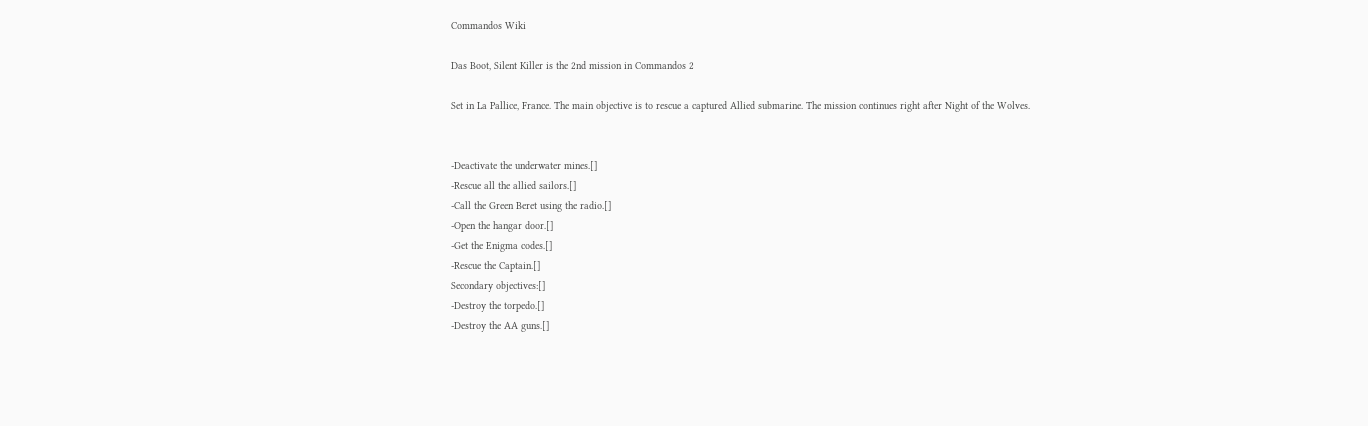Commandos Wiki

Das Boot, Silent Killer is the 2nd mission in Commandos 2

Set in La Pallice, France. The main objective is to rescue a captured Allied submarine. The mission continues right after Night of the Wolves.


-Deactivate the underwater mines.[]
-Rescue all the allied sailors.[]
-Call the Green Beret using the radio.[]
-Open the hangar door.[]
-Get the Enigma codes.[]
-Rescue the Captain.[]
Secondary objectives:[]
-Destroy the torpedo.[]
-Destroy the AA guns.[]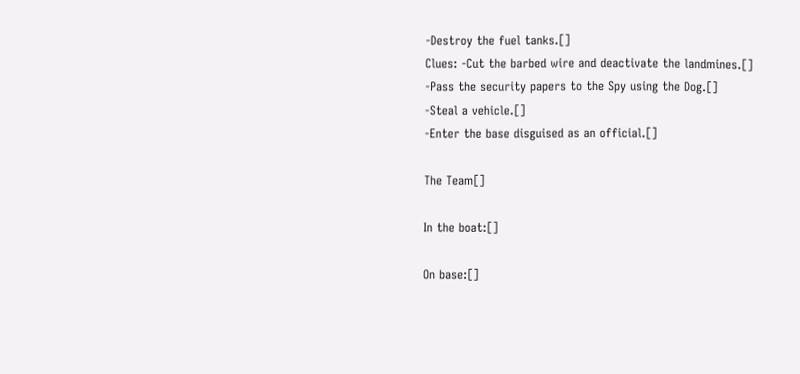-Destroy the fuel tanks.[]
Clues: -Cut the barbed wire and deactivate the landmines.[]
-Pass the security papers to the Spy using the Dog.[]
-Steal a vehicle.[]
-Enter the base disguised as an official.[]

The Team[]

In the boat:[]

On base:[]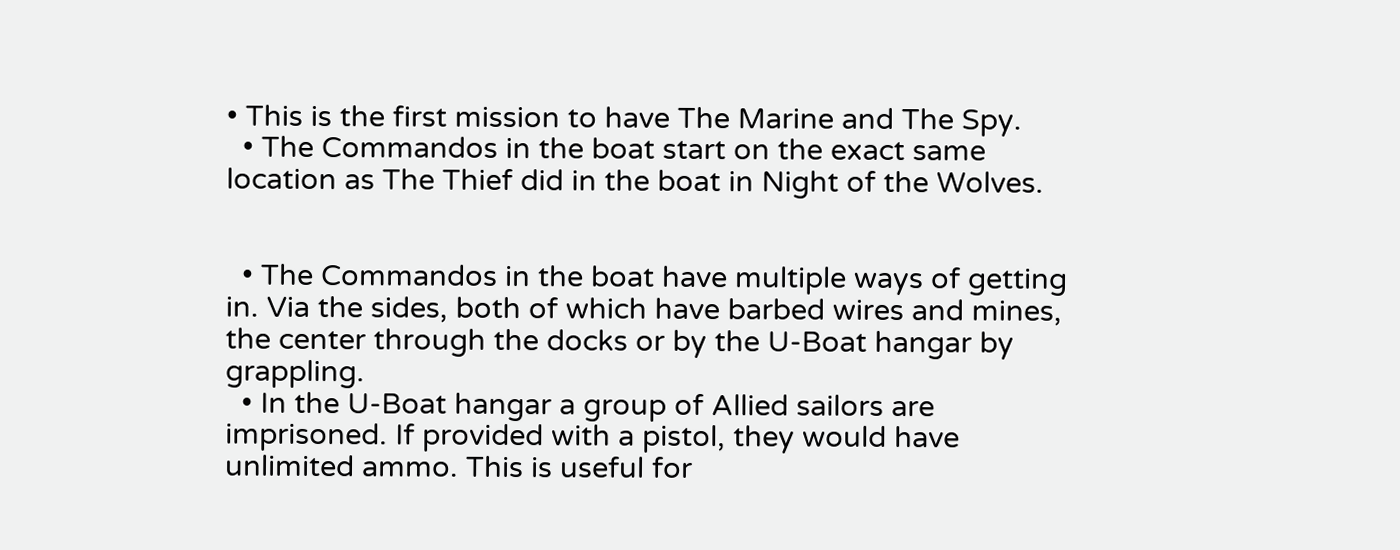• This is the first mission to have The Marine and The Spy.
  • The Commandos in the boat start on the exact same location as The Thief did in the boat in Night of the Wolves.


  • The Commandos in the boat have multiple ways of getting in. Via the sides, both of which have barbed wires and mines, the center through the docks or by the U-Boat hangar by grappling.
  • In the U-Boat hangar a group of Allied sailors are imprisoned. If provided with a pistol, they would have unlimited ammo. This is useful for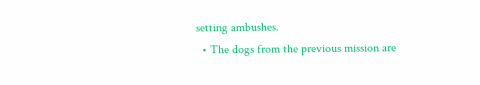setting ambushes.
  • The dogs from the previous mission are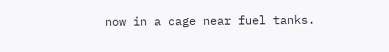now in a cage near fuel tanks.